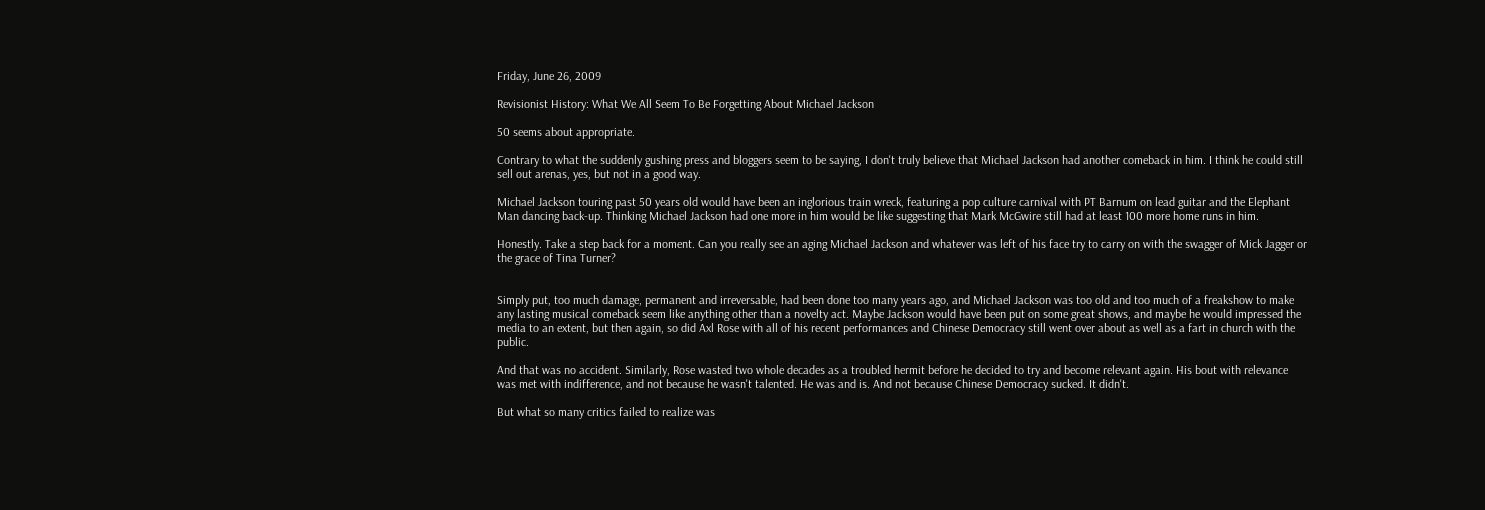Friday, June 26, 2009

Revisionist History: What We All Seem To Be Forgetting About Michael Jackson

50 seems about appropriate.

Contrary to what the suddenly gushing press and bloggers seem to be saying, I don't truly believe that Michael Jackson had another comeback in him. I think he could still sell out arenas, yes, but not in a good way.

Michael Jackson touring past 50 years old would have been an inglorious train wreck, featuring a pop culture carnival with PT Barnum on lead guitar and the Elephant Man dancing back-up. Thinking Michael Jackson had one more in him would be like suggesting that Mark McGwire still had at least 100 more home runs in him.

Honestly. Take a step back for a moment. Can you really see an aging Michael Jackson and whatever was left of his face try to carry on with the swagger of Mick Jagger or the grace of Tina Turner?


Simply put, too much damage, permanent and irreversable, had been done too many years ago, and Michael Jackson was too old and too much of a freakshow to make any lasting musical comeback seem like anything other than a novelty act. Maybe Jackson would have been put on some great shows, and maybe he would impressed the media to an extent, but then again, so did Axl Rose with all of his recent performances and Chinese Democracy still went over about as well as a fart in church with the public.

And that was no accident. Similarly, Rose wasted two whole decades as a troubled hermit before he decided to try and become relevant again. His bout with relevance was met with indifference, and not because he wasn't talented. He was and is. And not because Chinese Democracy sucked. It didn't.

But what so many critics failed to realize was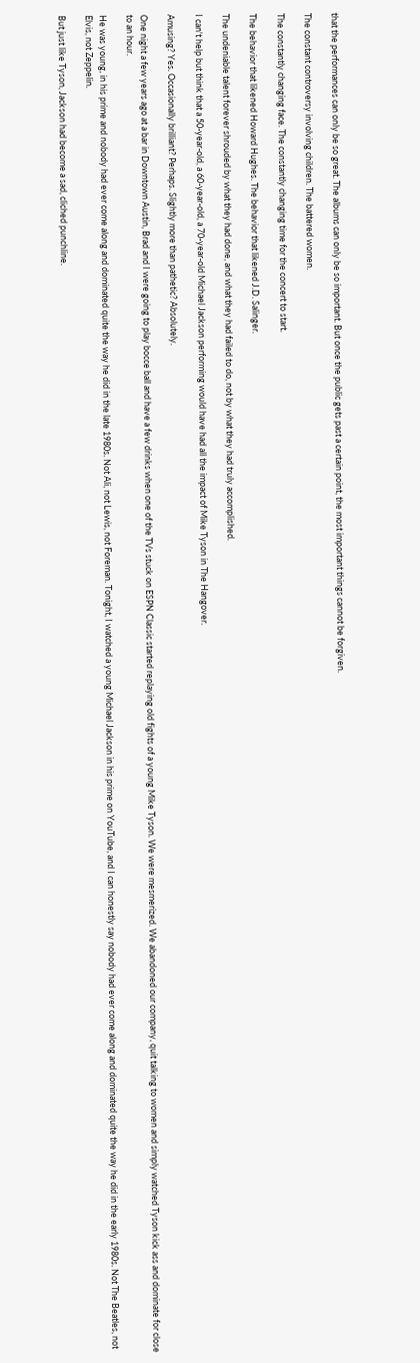that the performances can only be so great. The albums can only be so important. But once the public gets past a certain point, the most important things cannot be forgiven.

The constant controversy involving children. The battered women.

The constantly changing face. The constantly changing time for the concert to start.

The behavior that likened Howard Hughes. The behavior that likened J.D. Salinger.

The undeniable talent forever shrouded by what they had done, and what they had failed to do, not by what they had truly accomplished.

I can't help but think that a 50-year-old, a 60-year-old, a 70-year-old Michael Jackson performing would have had all the impact of Mike Tyson in The Hangover.

Amusing? Yes. Occasionally brilliant? Perhaps. Slightly more than pathetic? Absolutely.

One night a few years ago at a bar in Downtown Austin, Brad and I were going to play bocce ball and have a few drinks when one of the TVs stuck on ESPN Classic started replaying old fights of a young Mike Tyson. We were mesmerized. We abandoned our company, quit talking to women and simply watched Tyson kick ass and dominate for close to an hour.

He was young, in his prime and nobody had ever come along and dominated quite the way he did in the late 1980s. Not Ali, not Lewis, not Foreman. Tonight, I watched a young Michael Jackson in his prime on YouTube, and I can honestly say nobody had ever come along and dominated quite the way he did in the early 1980s. Not The Beatles, not Elvis, not Zeppelin.

But just like Tyson, Jackson had become a sad, cliched punchline.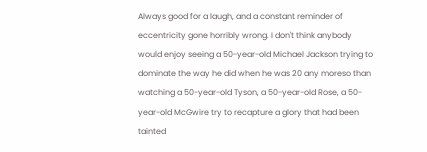Always good for a laugh, and a constant reminder of eccentricity gone horribly wrong. I don't think anybody would enjoy seeing a 50-year-old Michael Jackson trying to dominate the way he did when he was 20 any moreso than watching a 50-year-old Tyson, a 50-year-old Rose, a 50-year-old McGwire try to recapture a glory that had been tainted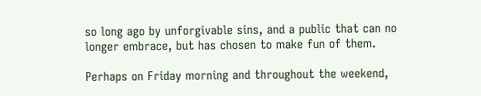so long ago by unforgivable sins, and a public that can no longer embrace, but has chosen to make fun of them.

Perhaps on Friday morning and throughout the weekend,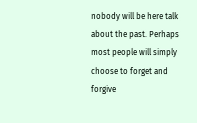nobody will be here talk about the past. Perhaps most people will simply choose to forget and forgive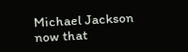Michael Jackson now that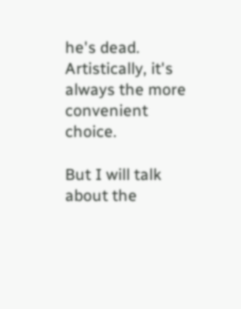he's dead. Artistically, it's always the more convenient choice.

But I will talk about the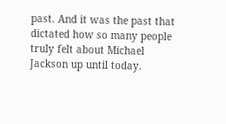past. And it was the past that dictated how so many people truly felt about Michael Jackson up until today.